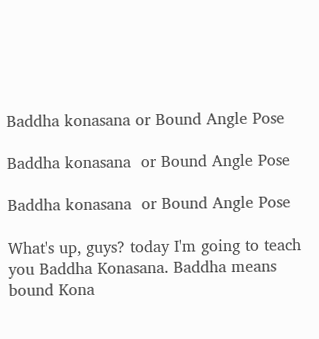Baddha konasana or Bound Angle Pose

Baddha konasana  or Bound Angle Pose

Baddha konasana  or Bound Angle Pose

What's up, guys? today I'm going to teach you Baddha Konasana. Baddha means bound Kona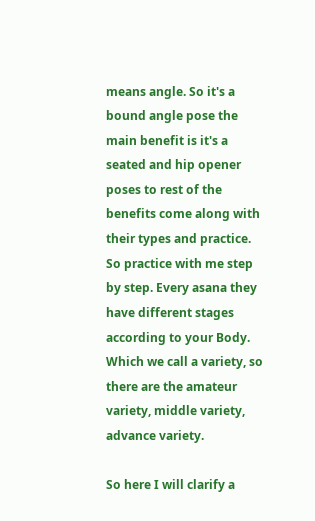means angle. So it's a bound angle pose the main benefit is it's a seated and hip opener poses to rest of the benefits come along with their types and practice. So practice with me step by step. Every asana they have different stages according to your Body. Which we call a variety, so there are the amateur variety, middle variety, advance variety.

So here I will clarify a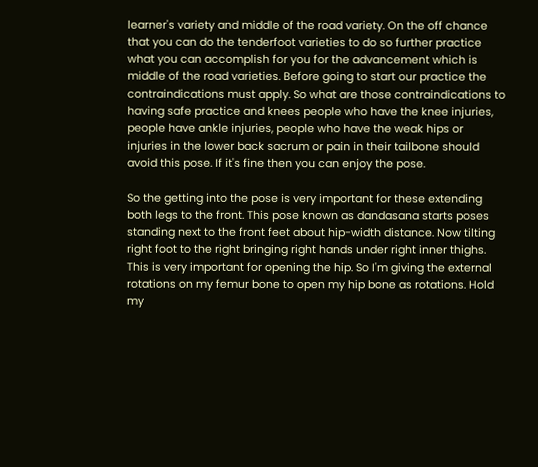learner's variety and middle of the road variety. On the off chance that you can do the tenderfoot varieties to do so further practice what you can accomplish for you for the advancement which is middle of the road varieties. Before going to start our practice the contraindications must apply. So what are those contraindications to having safe practice and knees people who have the knee injuries, people have ankle injuries, people who have the weak hips or injuries in the lower back sacrum or pain in their tailbone should avoid this pose. If it's fine then you can enjoy the pose.

So the getting into the pose is very important for these extending both legs to the front. This pose known as dandasana starts poses standing next to the front feet about hip-width distance. Now tilting right foot to the right bringing right hands under right inner thighs. This is very important for opening the hip. So I'm giving the external rotations on my femur bone to open my hip bone as rotations. Hold my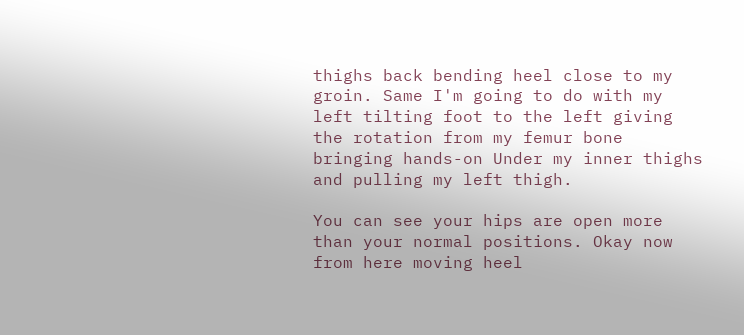thighs back bending heel close to my groin. Same I'm going to do with my left tilting foot to the left giving the rotation from my femur bone bringing hands-on Under my inner thighs and pulling my left thigh.

You can see your hips are open more than your normal positions. Okay now from here moving heel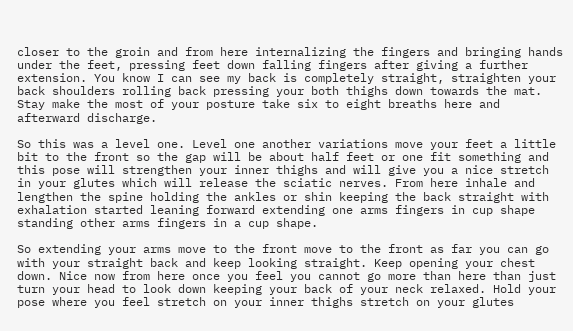closer to the groin and from here internalizing the fingers and bringing hands under the feet, pressing feet down falling fingers after giving a further extension. You know I can see my back is completely straight, straighten your back shoulders rolling back pressing your both thighs down towards the mat. Stay make the most of your posture take six to eight breaths here and afterward discharge.

So this was a level one. Level one another variations move your feet a little bit to the front so the gap will be about half feet or one fit something and this pose will strengthen your inner thighs and will give you a nice stretch in your glutes which will release the sciatic nerves. From here inhale and lengthen the spine holding the ankles or shin keeping the back straight with exhalation started leaning forward extending one arms fingers in cup shape standing other arms fingers in a cup shape.

So extending your arms move to the front move to the front as far you can go with your straight back and keep looking straight. Keep opening your chest down. Nice now from here once you feel you cannot go more than here than just turn your head to look down keeping your back of your neck relaxed. Hold your pose where you feel stretch on your inner thighs stretch on your glutes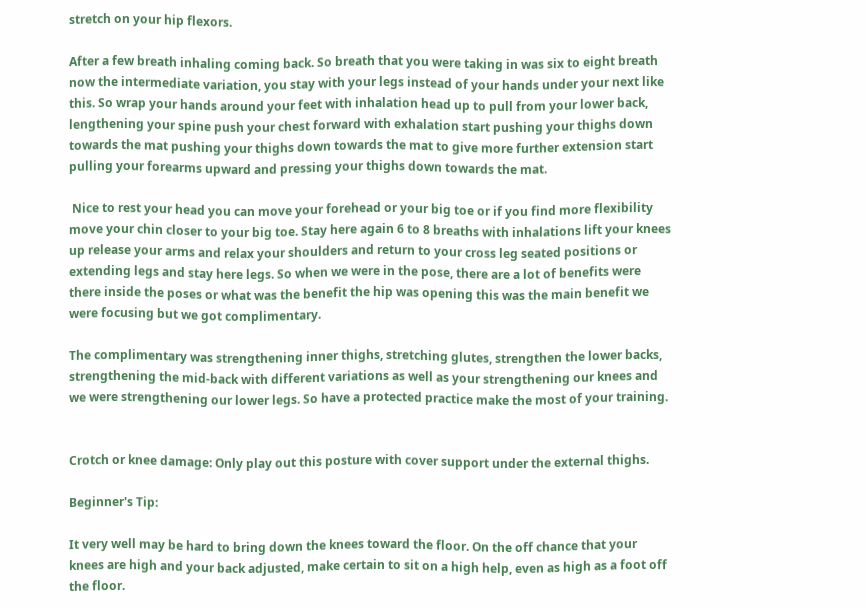stretch on your hip flexors.

After a few breath inhaling coming back. So breath that you were taking in was six to eight breath now the intermediate variation, you stay with your legs instead of your hands under your next like this. So wrap your hands around your feet with inhalation head up to pull from your lower back, lengthening your spine push your chest forward with exhalation start pushing your thighs down towards the mat pushing your thighs down towards the mat to give more further extension start pulling your forearms upward and pressing your thighs down towards the mat.

 Nice to rest your head you can move your forehead or your big toe or if you find more flexibility move your chin closer to your big toe. Stay here again 6 to 8 breaths with inhalations lift your knees up release your arms and relax your shoulders and return to your cross leg seated positions or extending legs and stay here legs. So when we were in the pose, there are a lot of benefits were there inside the poses or what was the benefit the hip was opening this was the main benefit we were focusing but we got complimentary.

The complimentary was strengthening inner thighs, stretching glutes, strengthen the lower backs, strengthening the mid-back with different variations as well as your strengthening our knees and we were strengthening our lower legs. So have a protected practice make the most of your training.


Crotch or knee damage: Only play out this posture with cover support under the external thighs.

Beginner's Tip:

It very well may be hard to bring down the knees toward the floor. On the off chance that your knees are high and your back adjusted, make certain to sit on a high help, even as high as a foot off the floor.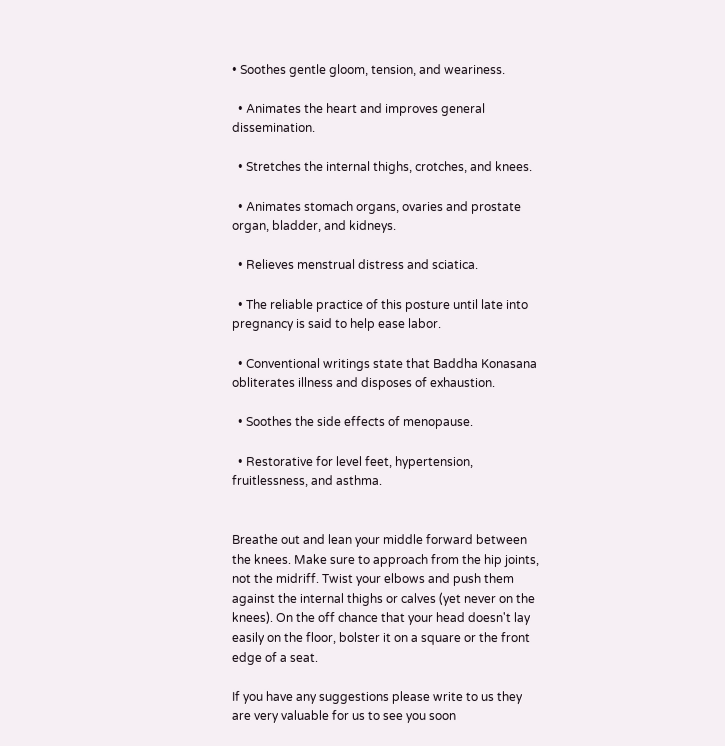• Soothes gentle gloom, tension, and weariness.

  • Animates the heart and improves general dissemination.

  • Stretches the internal thighs, crotches, and knees.

  • Animates stomach organs, ovaries and prostate organ, bladder, and kidneys.

  • Relieves menstrual distress and sciatica.

  • The reliable practice of this posture until late into pregnancy is said to help ease labor.

  • Conventional writings state that Baddha Konasana obliterates illness and disposes of exhaustion.

  • Soothes the side effects of menopause.

  • Restorative for level feet, hypertension, fruitlessness, and asthma.


Breathe out and lean your middle forward between the knees. Make sure to approach from the hip joints, not the midriff. Twist your elbows and push them against the internal thighs or calves (yet never on the knees). On the off chance that your head doesn't lay easily on the floor, bolster it on a square or the front edge of a seat.

If you have any suggestions please write to us they are very valuable for us to see you soon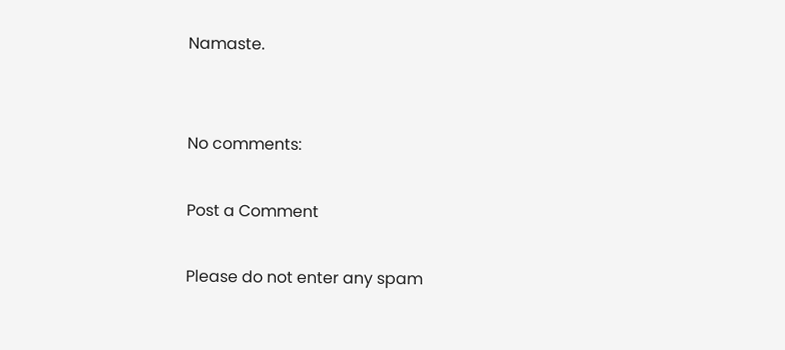Namaste.


No comments:

Post a Comment

Please do not enter any spam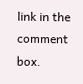link in the comment box.